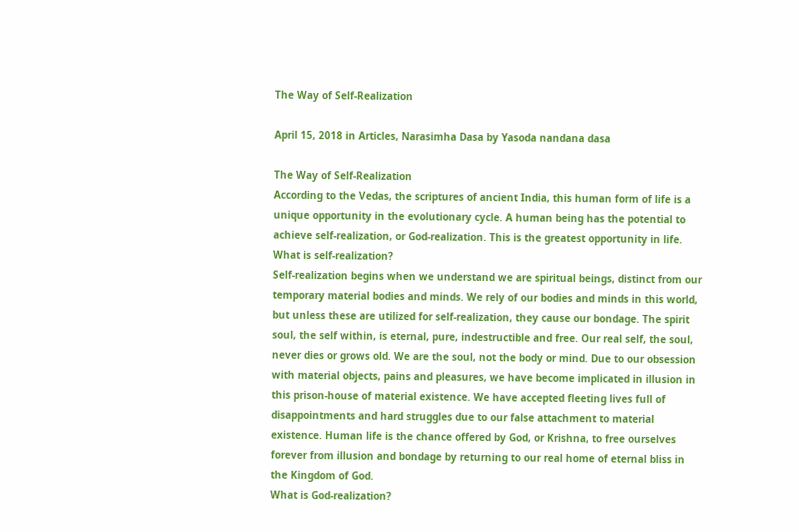The Way of Self-Realization

April 15, 2018 in Articles, Narasimha Dasa by Yasoda nandana dasa

The Way of Self-Realization
According to the Vedas, the scriptures of ancient India, this human form of life is a unique opportunity in the evolutionary cycle. A human being has the potential to achieve self-realization, or God-realization. This is the greatest opportunity in life.
What is self-realization?
Self-realization begins when we understand we are spiritual beings, distinct from our temporary material bodies and minds. We rely of our bodies and minds in this world, but unless these are utilized for self-realization, they cause our bondage. The spirit soul, the self within, is eternal, pure, indestructible and free. Our real self, the soul, never dies or grows old. We are the soul, not the body or mind. Due to our obsession with material objects, pains and pleasures, we have become implicated in illusion in this prison-house of material existence. We have accepted fleeting lives full of disappointments and hard struggles due to our false attachment to material existence. Human life is the chance offered by God, or Krishna, to free ourselves forever from illusion and bondage by returning to our real home of eternal bliss in the Kingdom of God.
What is God-realization?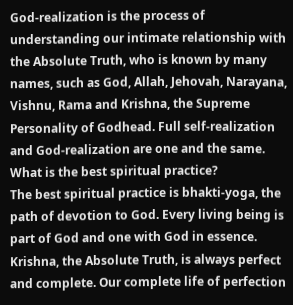God-realization is the process of understanding our intimate relationship with the Absolute Truth, who is known by many names, such as God, Allah, Jehovah, Narayana, Vishnu, Rama and Krishna, the Supreme Personality of Godhead. Full self-realization and God-realization are one and the same.
What is the best spiritual practice?
The best spiritual practice is bhakti-yoga, the path of devotion to God. Every living being is part of God and one with God in essence. Krishna, the Absolute Truth, is always perfect and complete. Our complete life of perfection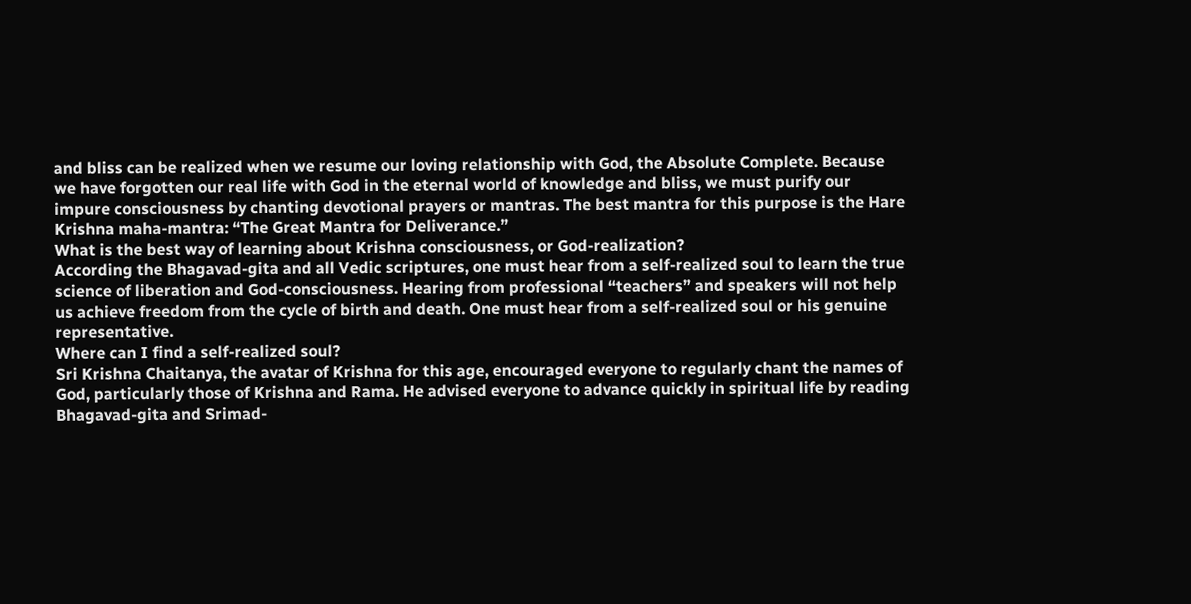and bliss can be realized when we resume our loving relationship with God, the Absolute Complete. Because we have forgotten our real life with God in the eternal world of knowledge and bliss, we must purify our impure consciousness by chanting devotional prayers or mantras. The best mantra for this purpose is the Hare Krishna maha-mantra: “The Great Mantra for Deliverance.”
What is the best way of learning about Krishna consciousness, or God-realization?
According the Bhagavad-gita and all Vedic scriptures, one must hear from a self-realized soul to learn the true science of liberation and God-consciousness. Hearing from professional “teachers” and speakers will not help us achieve freedom from the cycle of birth and death. One must hear from a self-realized soul or his genuine representative.
Where can I find a self-realized soul?
Sri Krishna Chaitanya, the avatar of Krishna for this age, encouraged everyone to regularly chant the names of God, particularly those of Krishna and Rama. He advised everyone to advance quickly in spiritual life by reading Bhagavad-gita and Srimad-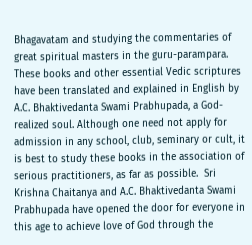Bhagavatam and studying the commentaries of great spiritual masters in the guru-parampara. These books and other essential Vedic scriptures have been translated and explained in English by A.C. Bhaktivedanta Swami Prabhupada, a God-realized soul. Although one need not apply for admission in any school, club, seminary or cult, it is best to study these books in the association of serious practitioners, as far as possible.  Sri Krishna Chaitanya and A.C. Bhaktivedanta Swami Prabhupada have opened the door for everyone in this age to achieve love of God through the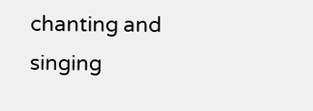chanting and singing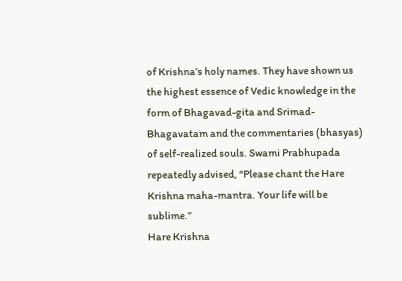of Krishna’s holy names. They have shown us the highest essence of Vedic knowledge in the form of Bhagavad-gita and Srimad-Bhagavatam and the commentaries (bhasyas) of self-realized souls. Swami Prabhupada repeatedly advised, “Please chant the Hare Krishna maha-mantra. Your life will be sublime.”
Hare Krishna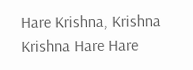Hare Krishna, Krishna Krishna Hare Hare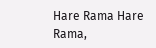Hare Rama Hare Rama,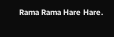Rama Rama Hare Hare.